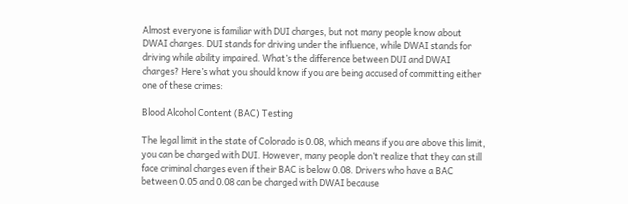Almost everyone is familiar with DUI charges, but not many people know about DWAI charges. DUI stands for driving under the influence, while DWAI stands for driving while ability impaired. What’s the difference between DUI and DWAI charges? Here’s what you should know if you are being accused of committing either one of these crimes:

Blood Alcohol Content (BAC) Testing

The legal limit in the state of Colorado is 0.08, which means if you are above this limit, you can be charged with DUI. However, many people don’t realize that they can still face criminal charges even if their BAC is below 0.08. Drivers who have a BAC between 0.05 and 0.08 can be charged with DWAI because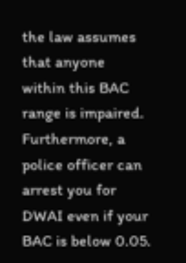the law assumes that anyone within this BAC range is impaired. Furthermore, a police officer can arrest you for DWAI even if your BAC is below 0.05.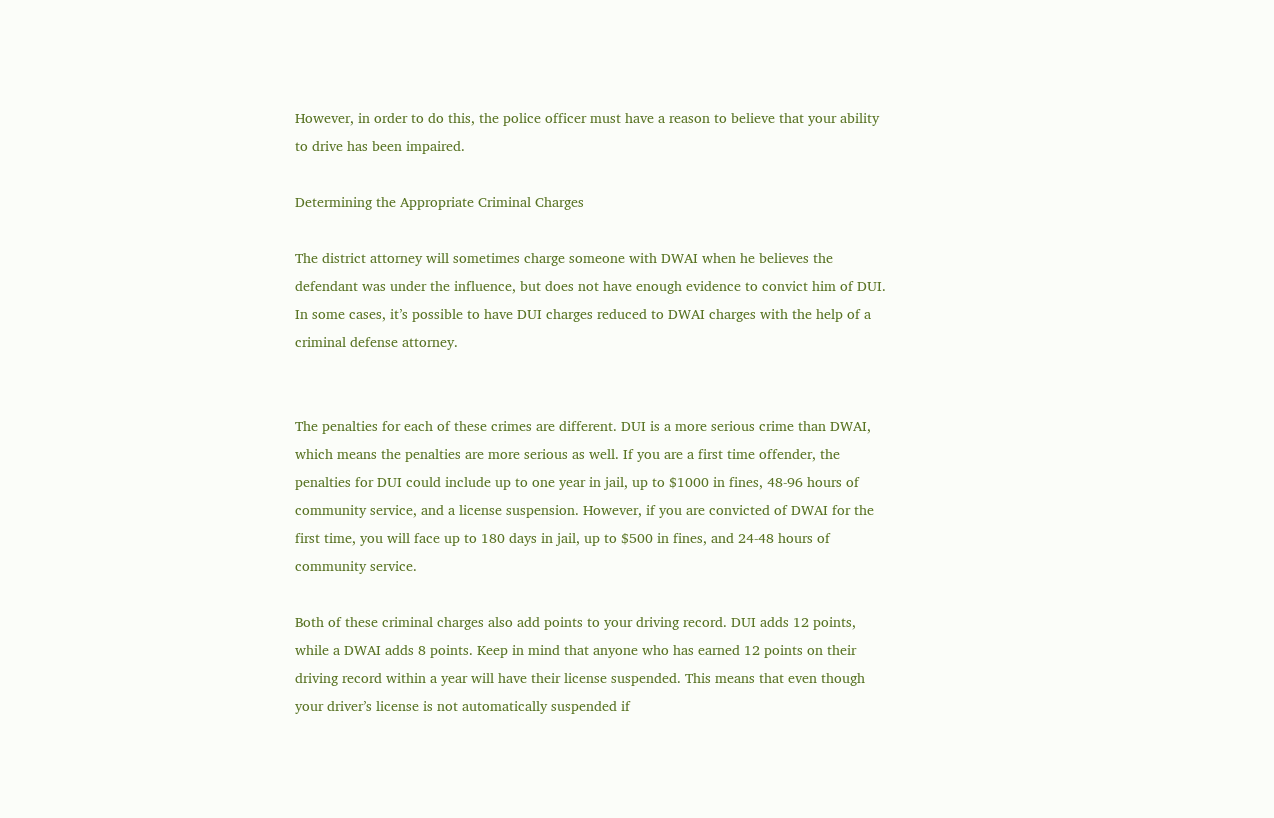However, in order to do this, the police officer must have a reason to believe that your ability to drive has been impaired.

Determining the Appropriate Criminal Charges

The district attorney will sometimes charge someone with DWAI when he believes the defendant was under the influence, but does not have enough evidence to convict him of DUI. In some cases, it’s possible to have DUI charges reduced to DWAI charges with the help of a criminal defense attorney.


The penalties for each of these crimes are different. DUI is a more serious crime than DWAI, which means the penalties are more serious as well. If you are a first time offender, the penalties for DUI could include up to one year in jail, up to $1000 in fines, 48-96 hours of community service, and a license suspension. However, if you are convicted of DWAI for the first time, you will face up to 180 days in jail, up to $500 in fines, and 24-48 hours of community service.

Both of these criminal charges also add points to your driving record. DUI adds 12 points, while a DWAI adds 8 points. Keep in mind that anyone who has earned 12 points on their driving record within a year will have their license suspended. This means that even though your driver’s license is not automatically suspended if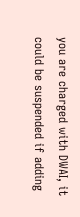you are charged with DWAI, it could be suspended if adding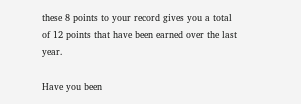these 8 points to your record gives you a total of 12 points that have been earned over the last year.

Have you been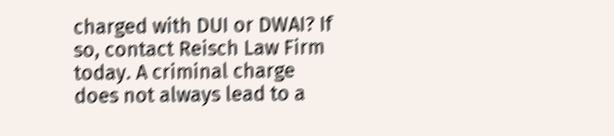charged with DUI or DWAI? If so, contact Reisch Law Firm today. A criminal charge does not always lead to a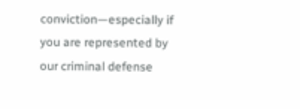conviction—especially if you are represented by our criminal defense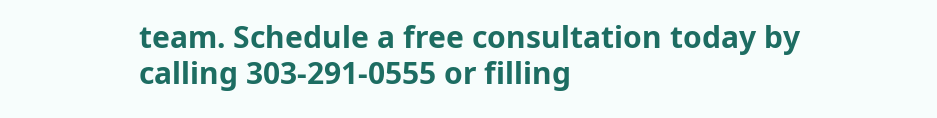team. Schedule a free consultation today by calling 303-291-0555 or filling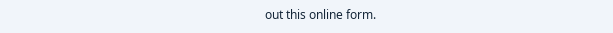out this online form.